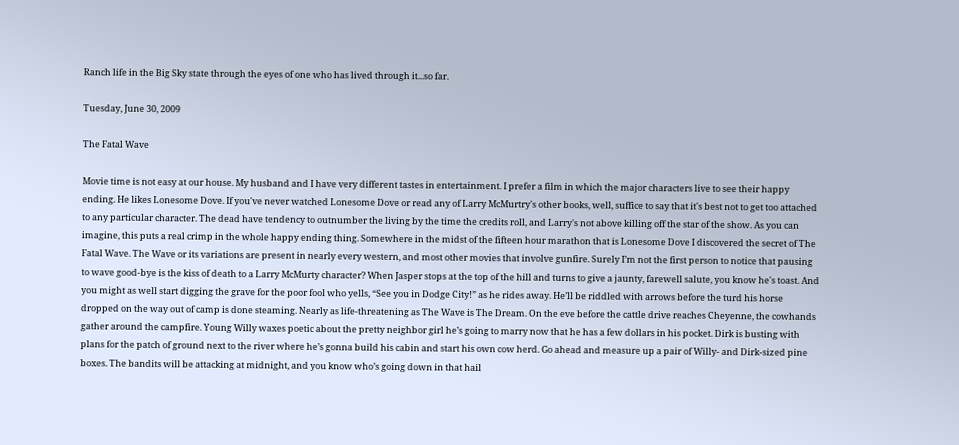Ranch life in the Big Sky state through the eyes of one who has lived through it...so far.

Tuesday, June 30, 2009

The Fatal Wave

Movie time is not easy at our house. My husband and I have very different tastes in entertainment. I prefer a film in which the major characters live to see their happy ending. He likes Lonesome Dove. If you've never watched Lonesome Dove or read any of Larry McMurtry's other books, well, suffice to say that it's best not to get too attached to any particular character. The dead have tendency to outnumber the living by the time the credits roll, and Larry's not above killing off the star of the show. As you can imagine, this puts a real crimp in the whole happy ending thing. Somewhere in the midst of the fifteen hour marathon that is Lonesome Dove I discovered the secret of The Fatal Wave. The Wave or its variations are present in nearly every western, and most other movies that involve gunfire. Surely I’m not the first person to notice that pausing to wave good-bye is the kiss of death to a Larry McMurty character? When Jasper stops at the top of the hill and turns to give a jaunty, farewell salute, you know he's toast. And you might as well start digging the grave for the poor fool who yells, “See you in Dodge City!” as he rides away. He’ll be riddled with arrows before the turd his horse dropped on the way out of camp is done steaming. Nearly as life-threatening as The Wave is The Dream. On the eve before the cattle drive reaches Cheyenne, the cowhands gather around the campfire. Young Willy waxes poetic about the pretty neighbor girl he’s going to marry now that he has a few dollars in his pocket. Dirk is busting with plans for the patch of ground next to the river where he’s gonna build his cabin and start his own cow herd. Go ahead and measure up a pair of Willy- and Dirk-sized pine boxes. The bandits will be attacking at midnight, and you know who’s going down in that hail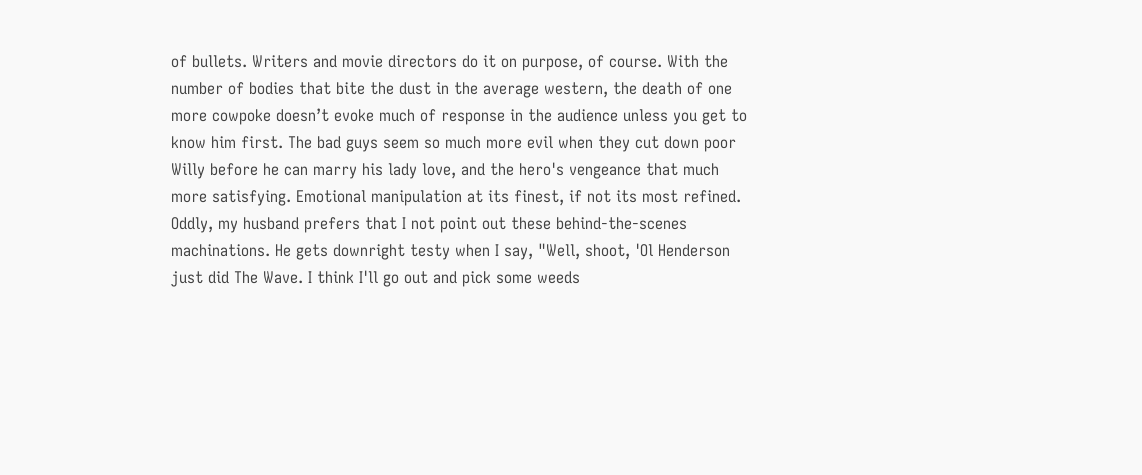of bullets. Writers and movie directors do it on purpose, of course. With the number of bodies that bite the dust in the average western, the death of one more cowpoke doesn’t evoke much of response in the audience unless you get to know him first. The bad guys seem so much more evil when they cut down poor Willy before he can marry his lady love, and the hero's vengeance that much more satisfying. Emotional manipulation at its finest, if not its most refined. Oddly, my husband prefers that I not point out these behind-the-scenes machinations. He gets downright testy when I say, "Well, shoot, 'Ol Henderson just did The Wave. I think I'll go out and pick some weeds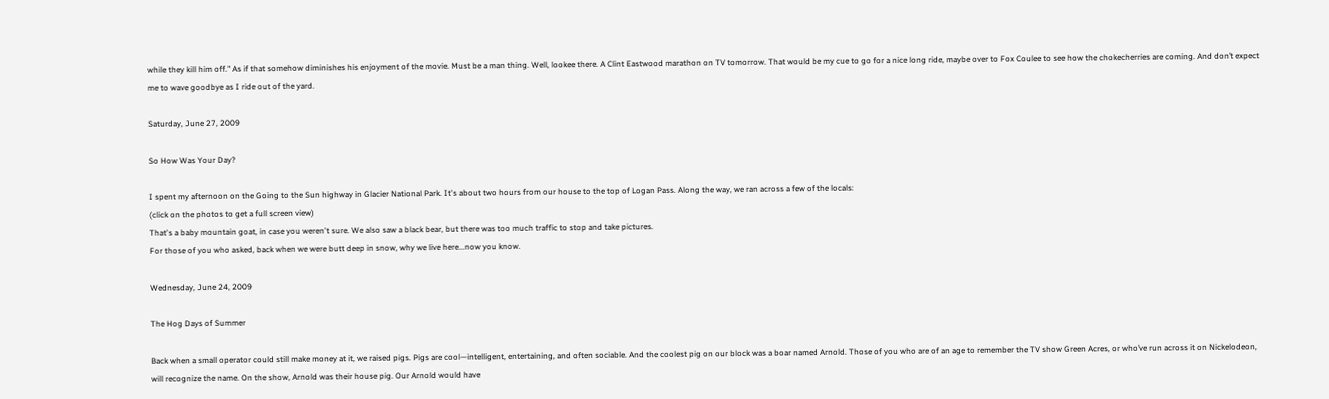while they kill him off." As if that somehow diminishes his enjoyment of the movie. Must be a man thing. Well, lookee there. A Clint Eastwood marathon on TV tomorrow. That would be my cue to go for a nice long ride, maybe over to Fox Coulee to see how the chokecherries are coming. And don’t expect me to wave goodbye as I ride out of the yard.

Saturday, June 27, 2009

So How Was Your Day?

I spent my afternoon on the Going to the Sun highway in Glacier National Park. It's about two hours from our house to the top of Logan Pass. Along the way, we ran across a few of the locals:
(click on the photos to get a full screen view)
That's a baby mountain goat, in case you weren't sure. We also saw a black bear, but there was too much traffic to stop and take pictures.
For those of you who asked, back when we were butt deep in snow, why we live here...now you know.

Wednesday, June 24, 2009

The Hog Days of Summer

Back when a small operator could still make money at it, we raised pigs. Pigs are cool—intelligent, entertaining, and often sociable. And the coolest pig on our block was a boar named Arnold. Those of you who are of an age to remember the TV show Green Acres, or who’ve run across it on Nickelodeon, will recognize the name. On the show, Arnold was their house pig. Our Arnold would have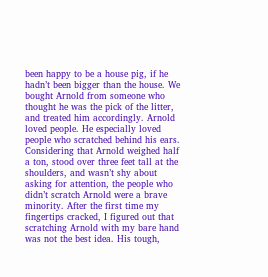been happy to be a house pig, if he hadn’t been bigger than the house. We bought Arnold from someone who thought he was the pick of the litter, and treated him accordingly. Arnold loved people. He especially loved people who scratched behind his ears. Considering that Arnold weighed half a ton, stood over three feet tall at the shoulders, and wasn’t shy about asking for attention, the people who didn’t scratch Arnold were a brave minority. After the first time my fingertips cracked, I figured out that scratching Arnold with my bare hand was not the best idea. His tough,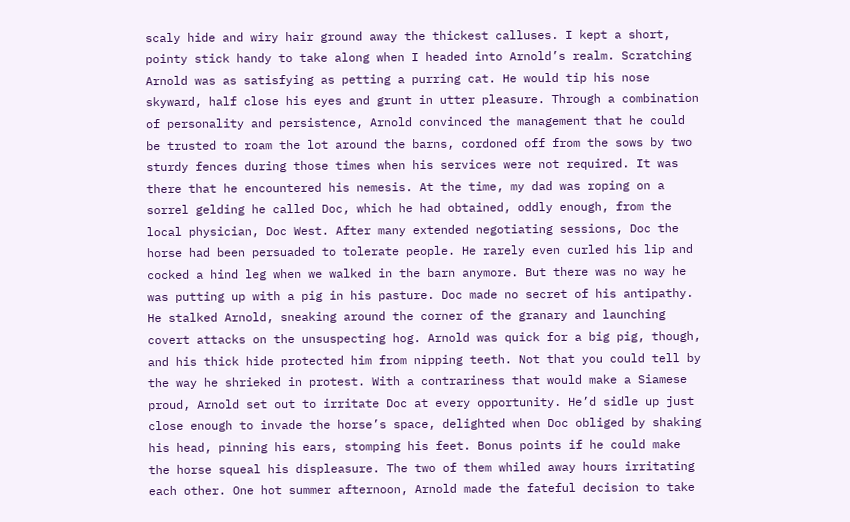scaly hide and wiry hair ground away the thickest calluses. I kept a short, pointy stick handy to take along when I headed into Arnold’s realm. Scratching Arnold was as satisfying as petting a purring cat. He would tip his nose skyward, half close his eyes and grunt in utter pleasure. Through a combination of personality and persistence, Arnold convinced the management that he could be trusted to roam the lot around the barns, cordoned off from the sows by two sturdy fences during those times when his services were not required. It was there that he encountered his nemesis. At the time, my dad was roping on a sorrel gelding he called Doc, which he had obtained, oddly enough, from the local physician, Doc West. After many extended negotiating sessions, Doc the horse had been persuaded to tolerate people. He rarely even curled his lip and cocked a hind leg when we walked in the barn anymore. But there was no way he was putting up with a pig in his pasture. Doc made no secret of his antipathy. He stalked Arnold, sneaking around the corner of the granary and launching covert attacks on the unsuspecting hog. Arnold was quick for a big pig, though, and his thick hide protected him from nipping teeth. Not that you could tell by the way he shrieked in protest. With a contrariness that would make a Siamese proud, Arnold set out to irritate Doc at every opportunity. He’d sidle up just close enough to invade the horse’s space, delighted when Doc obliged by shaking his head, pinning his ears, stomping his feet. Bonus points if he could make the horse squeal his displeasure. The two of them whiled away hours irritating each other. One hot summer afternoon, Arnold made the fateful decision to take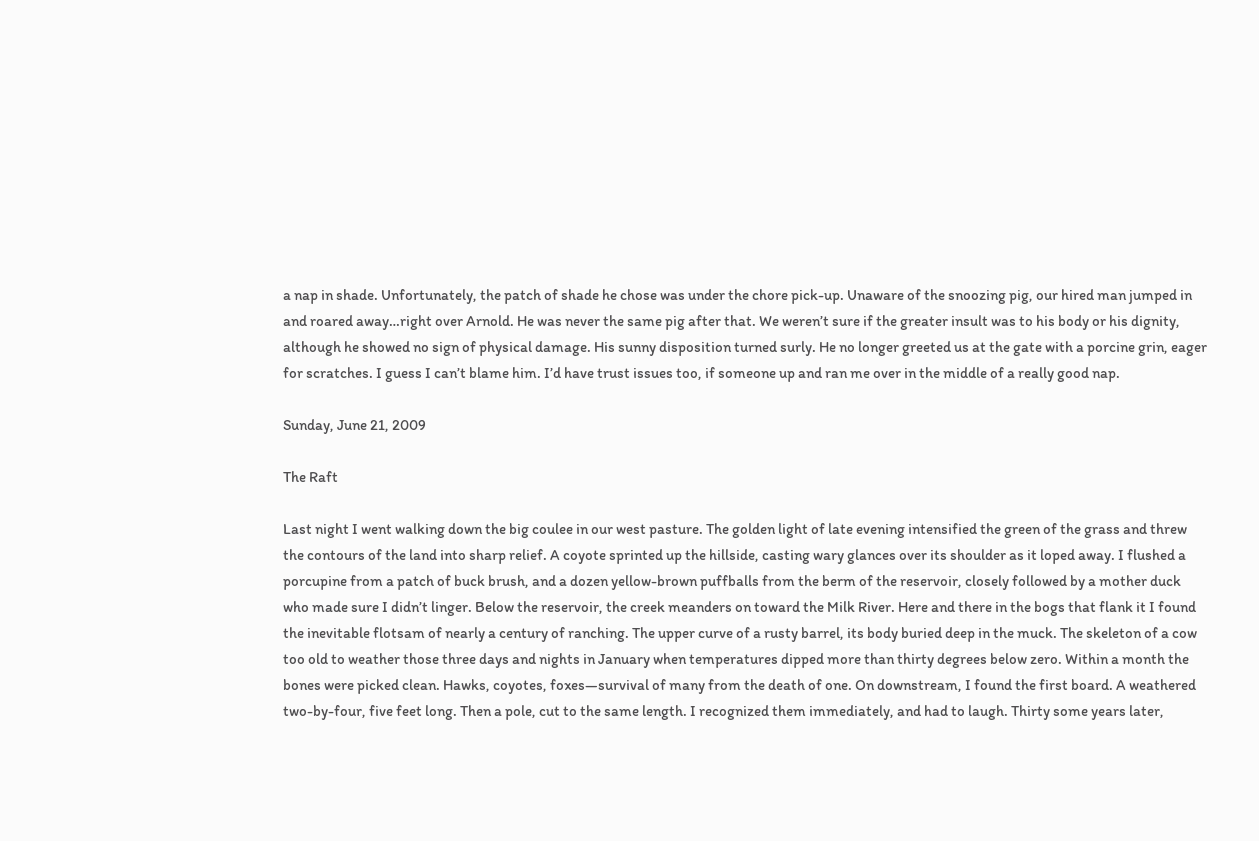a nap in shade. Unfortunately, the patch of shade he chose was under the chore pick-up. Unaware of the snoozing pig, our hired man jumped in and roared away…right over Arnold. He was never the same pig after that. We weren’t sure if the greater insult was to his body or his dignity, although he showed no sign of physical damage. His sunny disposition turned surly. He no longer greeted us at the gate with a porcine grin, eager for scratches. I guess I can’t blame him. I’d have trust issues too, if someone up and ran me over in the middle of a really good nap.

Sunday, June 21, 2009

The Raft

Last night I went walking down the big coulee in our west pasture. The golden light of late evening intensified the green of the grass and threw the contours of the land into sharp relief. A coyote sprinted up the hillside, casting wary glances over its shoulder as it loped away. I flushed a porcupine from a patch of buck brush, and a dozen yellow-brown puffballs from the berm of the reservoir, closely followed by a mother duck who made sure I didn’t linger. Below the reservoir, the creek meanders on toward the Milk River. Here and there in the bogs that flank it I found the inevitable flotsam of nearly a century of ranching. The upper curve of a rusty barrel, its body buried deep in the muck. The skeleton of a cow too old to weather those three days and nights in January when temperatures dipped more than thirty degrees below zero. Within a month the bones were picked clean. Hawks, coyotes, foxes—survival of many from the death of one. On downstream, I found the first board. A weathered two-by-four, five feet long. Then a pole, cut to the same length. I recognized them immediately, and had to laugh. Thirty some years later,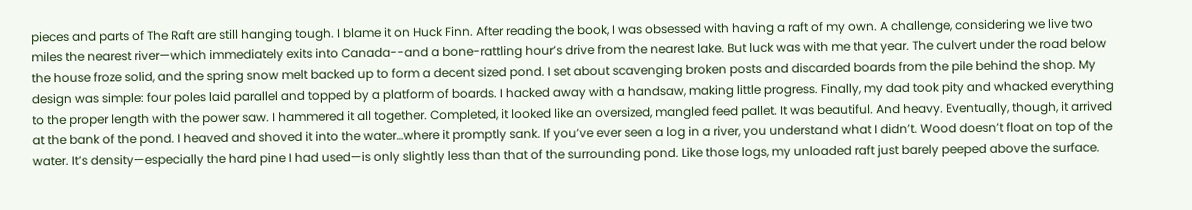pieces and parts of The Raft are still hanging tough. I blame it on Huck Finn. After reading the book, I was obsessed with having a raft of my own. A challenge, considering we live two miles the nearest river—which immediately exits into Canada--and a bone-rattling hour’s drive from the nearest lake. But luck was with me that year. The culvert under the road below the house froze solid, and the spring snow melt backed up to form a decent sized pond. I set about scavenging broken posts and discarded boards from the pile behind the shop. My design was simple: four poles laid parallel and topped by a platform of boards. I hacked away with a handsaw, making little progress. Finally, my dad took pity and whacked everything to the proper length with the power saw. I hammered it all together. Completed, it looked like an oversized, mangled feed pallet. It was beautiful. And heavy. Eventually, though, it arrived at the bank of the pond. I heaved and shoved it into the water…where it promptly sank. If you’ve ever seen a log in a river, you understand what I didn’t. Wood doesn’t float on top of the water. It’s density—especially the hard pine I had used—is only slightly less than that of the surrounding pond. Like those logs, my unloaded raft just barely peeped above the surface.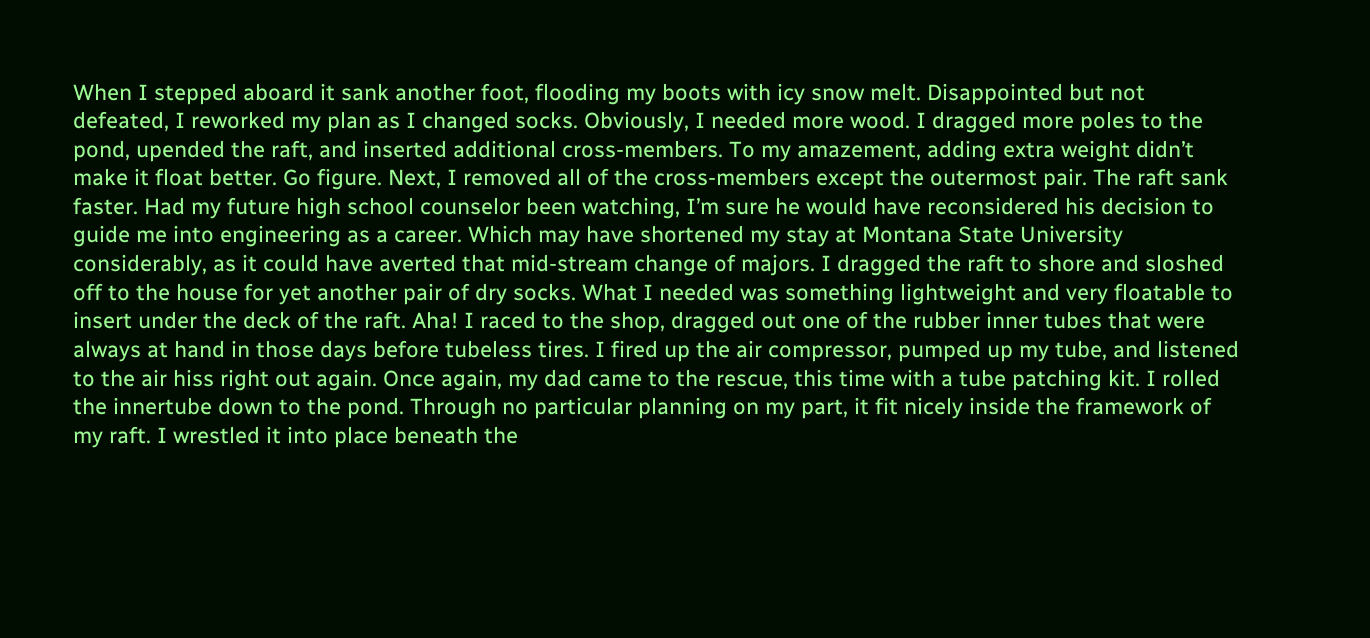When I stepped aboard it sank another foot, flooding my boots with icy snow melt. Disappointed but not defeated, I reworked my plan as I changed socks. Obviously, I needed more wood. I dragged more poles to the pond, upended the raft, and inserted additional cross-members. To my amazement, adding extra weight didn’t make it float better. Go figure. Next, I removed all of the cross-members except the outermost pair. The raft sank faster. Had my future high school counselor been watching, I’m sure he would have reconsidered his decision to guide me into engineering as a career. Which may have shortened my stay at Montana State University considerably, as it could have averted that mid-stream change of majors. I dragged the raft to shore and sloshed off to the house for yet another pair of dry socks. What I needed was something lightweight and very floatable to insert under the deck of the raft. Aha! I raced to the shop, dragged out one of the rubber inner tubes that were always at hand in those days before tubeless tires. I fired up the air compressor, pumped up my tube, and listened to the air hiss right out again. Once again, my dad came to the rescue, this time with a tube patching kit. I rolled the innertube down to the pond. Through no particular planning on my part, it fit nicely inside the framework of my raft. I wrestled it into place beneath the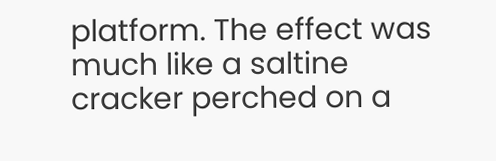platform. The effect was much like a saltine cracker perched on a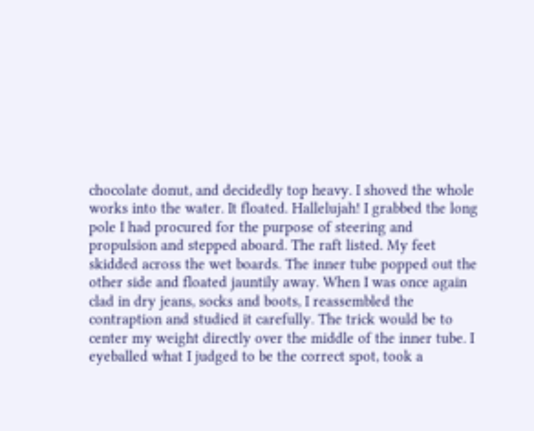chocolate donut, and decidedly top heavy. I shoved the whole works into the water. It floated. Hallelujah! I grabbed the long pole I had procured for the purpose of steering and propulsion and stepped aboard. The raft listed. My feet skidded across the wet boards. The inner tube popped out the other side and floated jauntily away. When I was once again clad in dry jeans, socks and boots, I reassembled the contraption and studied it carefully. The trick would be to center my weight directly over the middle of the inner tube. I eyeballed what I judged to be the correct spot, took a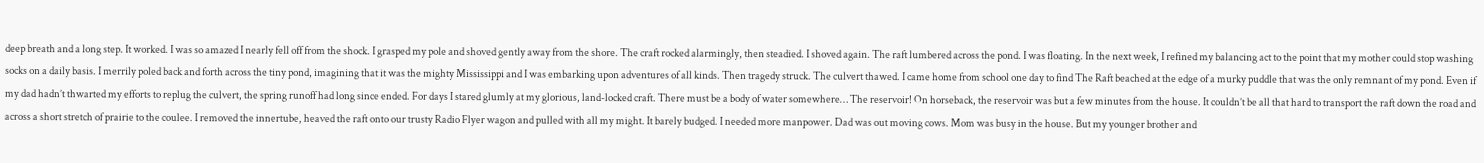deep breath and a long step. It worked. I was so amazed I nearly fell off from the shock. I grasped my pole and shoved gently away from the shore. The craft rocked alarmingly, then steadied. I shoved again. The raft lumbered across the pond. I was floating. In the next week, I refined my balancing act to the point that my mother could stop washing socks on a daily basis. I merrily poled back and forth across the tiny pond, imagining that it was the mighty Mississippi and I was embarking upon adventures of all kinds. Then tragedy struck. The culvert thawed. I came home from school one day to find The Raft beached at the edge of a murky puddle that was the only remnant of my pond. Even if my dad hadn’t thwarted my efforts to replug the culvert, the spring runoff had long since ended. For days I stared glumly at my glorious, land-locked craft. There must be a body of water somewhere… The reservoir! On horseback, the reservoir was but a few minutes from the house. It couldn’t be all that hard to transport the raft down the road and across a short stretch of prairie to the coulee. I removed the innertube, heaved the raft onto our trusty Radio Flyer wagon and pulled with all my might. It barely budged. I needed more manpower. Dad was out moving cows. Mom was busy in the house. But my younger brother and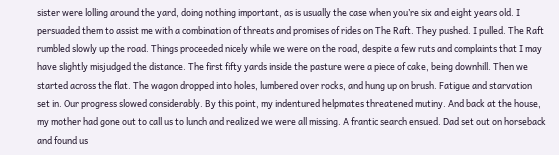sister were lolling around the yard, doing nothing important, as is usually the case when you’re six and eight years old. I persuaded them to assist me with a combination of threats and promises of rides on The Raft. They pushed. I pulled. The Raft rumbled slowly up the road. Things proceeded nicely while we were on the road, despite a few ruts and complaints that I may have slightly misjudged the distance. The first fifty yards inside the pasture were a piece of cake, being downhill. Then we started across the flat. The wagon dropped into holes, lumbered over rocks, and hung up on brush. Fatigue and starvation set in. Our progress slowed considerably. By this point, my indentured helpmates threatened mutiny. And back at the house, my mother had gone out to call us to lunch and realized we were all missing. A frantic search ensued. Dad set out on horseback and found us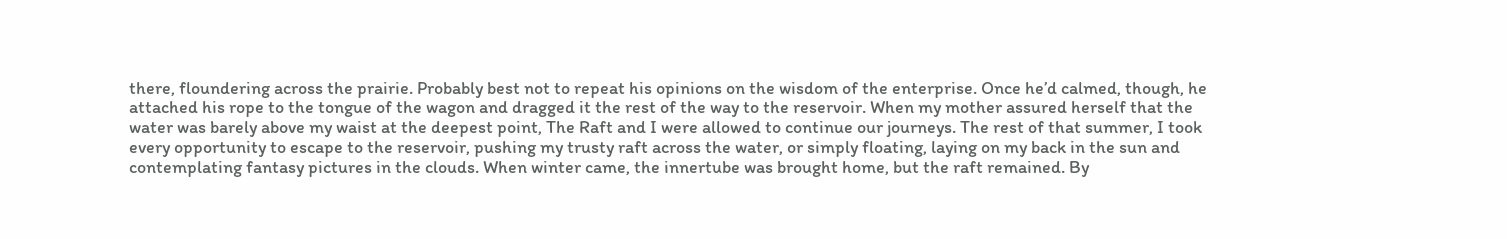there, floundering across the prairie. Probably best not to repeat his opinions on the wisdom of the enterprise. Once he’d calmed, though, he attached his rope to the tongue of the wagon and dragged it the rest of the way to the reservoir. When my mother assured herself that the water was barely above my waist at the deepest point, The Raft and I were allowed to continue our journeys. The rest of that summer, I took every opportunity to escape to the reservoir, pushing my trusty raft across the water, or simply floating, laying on my back in the sun and contemplating fantasy pictures in the clouds. When winter came, the innertube was brought home, but the raft remained. By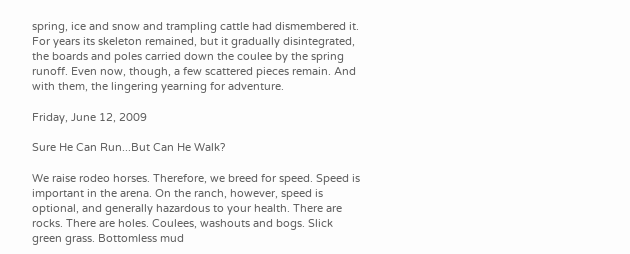spring, ice and snow and trampling cattle had dismembered it. For years its skeleton remained, but it gradually disintegrated, the boards and poles carried down the coulee by the spring runoff. Even now, though, a few scattered pieces remain. And with them, the lingering yearning for adventure.

Friday, June 12, 2009

Sure He Can Run...But Can He Walk?

We raise rodeo horses. Therefore, we breed for speed. Speed is important in the arena. On the ranch, however, speed is optional, and generally hazardous to your health. There are rocks. There are holes. Coulees, washouts and bogs. Slick green grass. Bottomless mud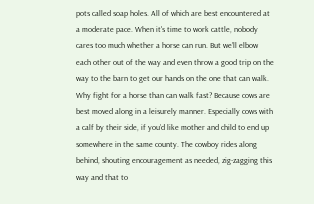pots called soap holes. All of which are best encountered at a moderate pace. When it's time to work cattle, nobody cares too much whether a horse can run. But we’ll elbow each other out of the way and even throw a good trip on the way to the barn to get our hands on the one that can walk. Why fight for a horse than can walk fast? Because cows are best moved along in a leisurely manner. Especially cows with a calf by their side, if you’d like mother and child to end up somewhere in the same county. The cowboy rides along behind, shouting encouragement as needed, zig-zagging this way and that to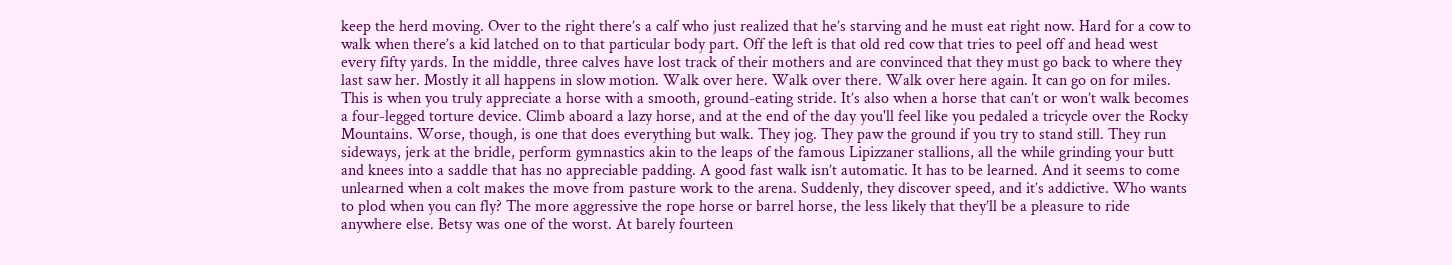keep the herd moving. Over to the right there’s a calf who just realized that he’s starving and he must eat right now. Hard for a cow to walk when there’s a kid latched on to that particular body part. Off the left is that old red cow that tries to peel off and head west every fifty yards. In the middle, three calves have lost track of their mothers and are convinced that they must go back to where they last saw her. Mostly it all happens in slow motion. Walk over here. Walk over there. Walk over here again. It can go on for miles. This is when you truly appreciate a horse with a smooth, ground-eating stride. It’s also when a horse that can’t or won’t walk becomes a four-legged torture device. Climb aboard a lazy horse, and at the end of the day you'll feel like you pedaled a tricycle over the Rocky Mountains. Worse, though, is one that does everything but walk. They jog. They paw the ground if you try to stand still. They run sideways, jerk at the bridle, perform gymnastics akin to the leaps of the famous Lipizzaner stallions, all the while grinding your butt and knees into a saddle that has no appreciable padding. A good fast walk isn’t automatic. It has to be learned. And it seems to come unlearned when a colt makes the move from pasture work to the arena. Suddenly, they discover speed, and it’s addictive. Who wants to plod when you can fly? The more aggressive the rope horse or barrel horse, the less likely that they’ll be a pleasure to ride anywhere else. Betsy was one of the worst. At barely fourteen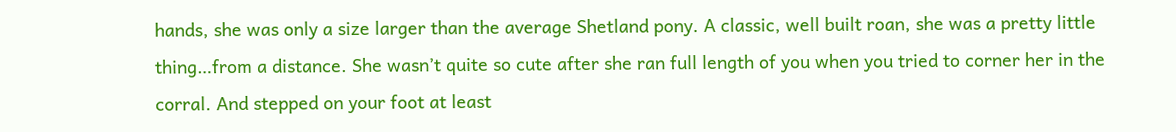hands, she was only a size larger than the average Shetland pony. A classic, well built roan, she was a pretty little thing…from a distance. She wasn’t quite so cute after she ran full length of you when you tried to corner her in the corral. And stepped on your foot at least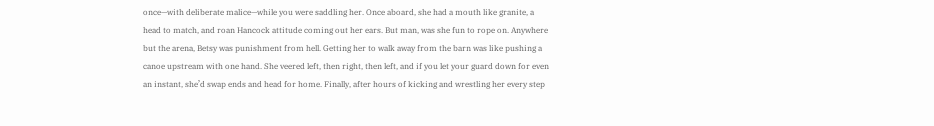once—with deliberate malice—while you were saddling her. Once aboard, she had a mouth like granite, a head to match, and roan Hancock attitude coming out her ears. But man, was she fun to rope on. Anywhere but the arena, Betsy was punishment from hell. Getting her to walk away from the barn was like pushing a canoe upstream with one hand. She veered left, then right, then left, and if you let your guard down for even an instant, she’d swap ends and head for home. Finally, after hours of kicking and wrestling her every step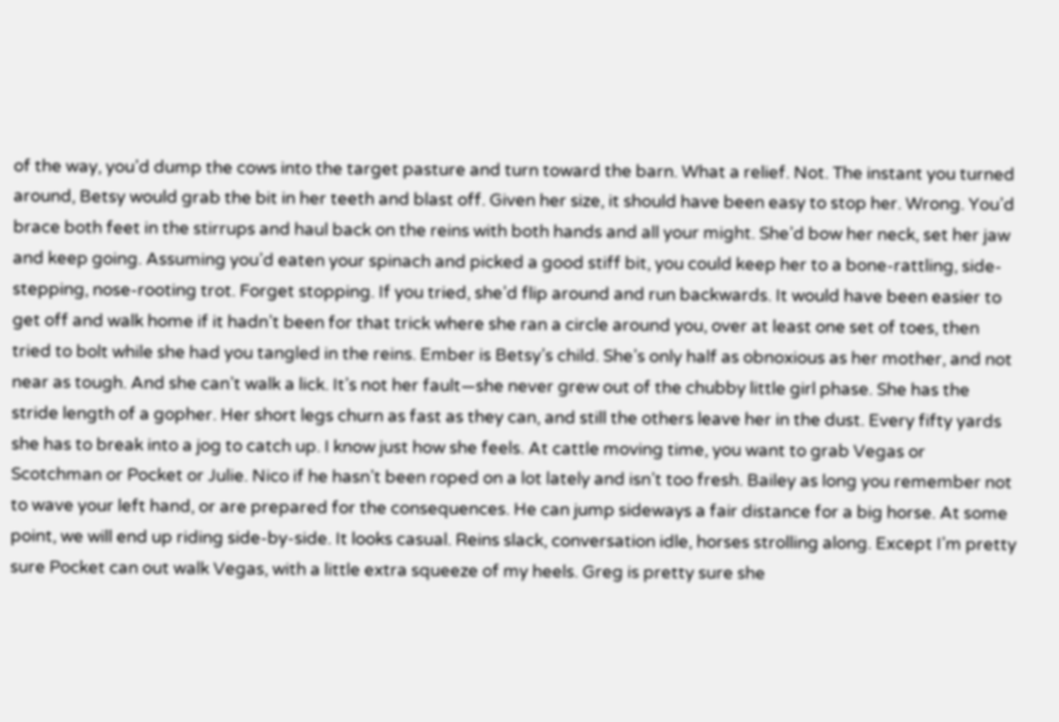of the way, you’d dump the cows into the target pasture and turn toward the barn. What a relief. Not. The instant you turned around, Betsy would grab the bit in her teeth and blast off. Given her size, it should have been easy to stop her. Wrong. You’d brace both feet in the stirrups and haul back on the reins with both hands and all your might. She’d bow her neck, set her jaw and keep going. Assuming you’d eaten your spinach and picked a good stiff bit, you could keep her to a bone-rattling, side-stepping, nose-rooting trot. Forget stopping. If you tried, she’d flip around and run backwards. It would have been easier to get off and walk home if it hadn’t been for that trick where she ran a circle around you, over at least one set of toes, then tried to bolt while she had you tangled in the reins. Ember is Betsy’s child. She’s only half as obnoxious as her mother, and not near as tough. And she can’t walk a lick. It’s not her fault—she never grew out of the chubby little girl phase. She has the stride length of a gopher. Her short legs churn as fast as they can, and still the others leave her in the dust. Every fifty yards she has to break into a jog to catch up. I know just how she feels. At cattle moving time, you want to grab Vegas or Scotchman or Pocket or Julie. Nico if he hasn’t been roped on a lot lately and isn’t too fresh. Bailey as long you remember not to wave your left hand, or are prepared for the consequences. He can jump sideways a fair distance for a big horse. At some point, we will end up riding side-by-side. It looks casual. Reins slack, conversation idle, horses strolling along. Except I’m pretty sure Pocket can out walk Vegas, with a little extra squeeze of my heels. Greg is pretty sure she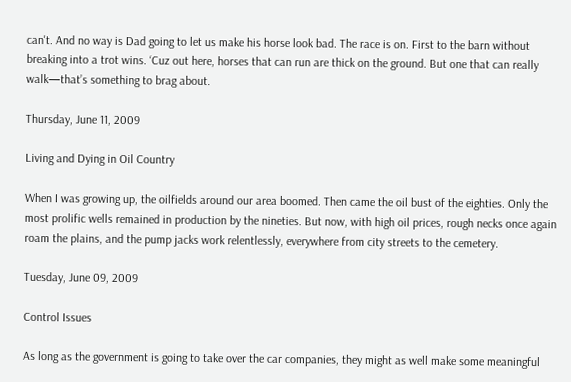can't. And no way is Dad going to let us make his horse look bad. The race is on. First to the barn without breaking into a trot wins. ‘Cuz out here, horses that can run are thick on the ground. But one that can really walk—that’s something to brag about.

Thursday, June 11, 2009

Living and Dying in Oil Country

When I was growing up, the oilfields around our area boomed. Then came the oil bust of the eighties. Only the most prolific wells remained in production by the nineties. But now, with high oil prices, rough necks once again roam the plains, and the pump jacks work relentlessly, everywhere from city streets to the cemetery.

Tuesday, June 09, 2009

Control Issues

As long as the government is going to take over the car companies, they might as well make some meaningful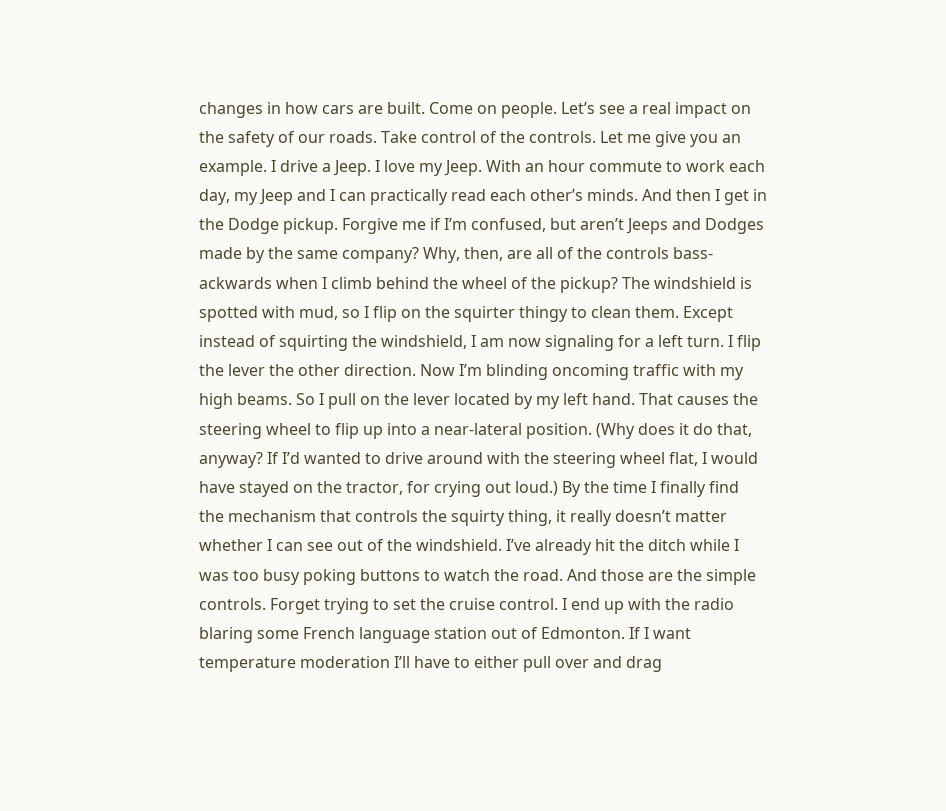changes in how cars are built. Come on people. Let’s see a real impact on the safety of our roads. Take control of the controls. Let me give you an example. I drive a Jeep. I love my Jeep. With an hour commute to work each day, my Jeep and I can practically read each other’s minds. And then I get in the Dodge pickup. Forgive me if I’m confused, but aren’t Jeeps and Dodges made by the same company? Why, then, are all of the controls bass-ackwards when I climb behind the wheel of the pickup? The windshield is spotted with mud, so I flip on the squirter thingy to clean them. Except instead of squirting the windshield, I am now signaling for a left turn. I flip the lever the other direction. Now I’m blinding oncoming traffic with my high beams. So I pull on the lever located by my left hand. That causes the steering wheel to flip up into a near-lateral position. (Why does it do that, anyway? If I’d wanted to drive around with the steering wheel flat, I would have stayed on the tractor, for crying out loud.) By the time I finally find the mechanism that controls the squirty thing, it really doesn’t matter whether I can see out of the windshield. I’ve already hit the ditch while I was too busy poking buttons to watch the road. And those are the simple controls. Forget trying to set the cruise control. I end up with the radio blaring some French language station out of Edmonton. If I want temperature moderation I’ll have to either pull over and drag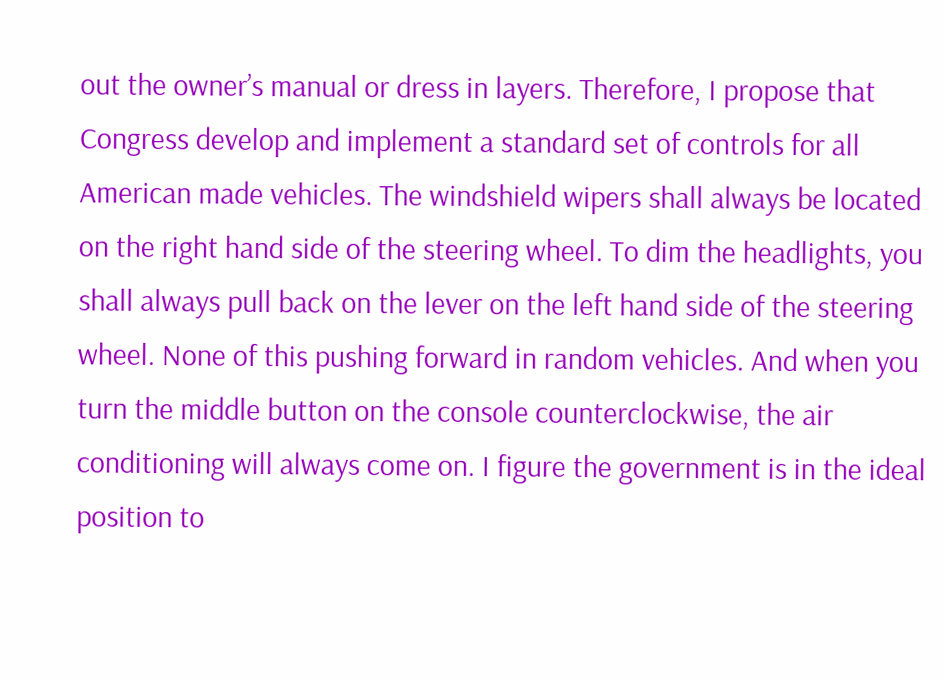out the owner’s manual or dress in layers. Therefore, I propose that Congress develop and implement a standard set of controls for all American made vehicles. The windshield wipers shall always be located on the right hand side of the steering wheel. To dim the headlights, you shall always pull back on the lever on the left hand side of the steering wheel. None of this pushing forward in random vehicles. And when you turn the middle button on the console counterclockwise, the air conditioning will always come on. I figure the government is in the ideal position to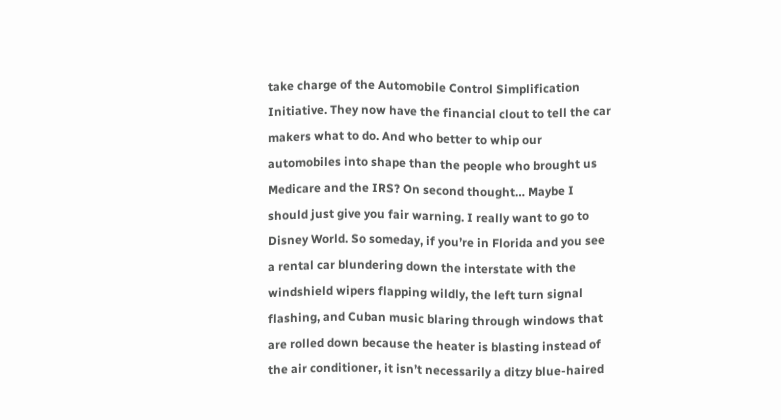take charge of the Automobile Control Simplification Initiative. They now have the financial clout to tell the car makers what to do. And who better to whip our automobiles into shape than the people who brought us Medicare and the IRS? On second thought… Maybe I should just give you fair warning. I really want to go to Disney World. So someday, if you’re in Florida and you see a rental car blundering down the interstate with the windshield wipers flapping wildly, the left turn signal flashing, and Cuban music blaring through windows that are rolled down because the heater is blasting instead of the air conditioner, it isn’t necessarily a ditzy blue-haired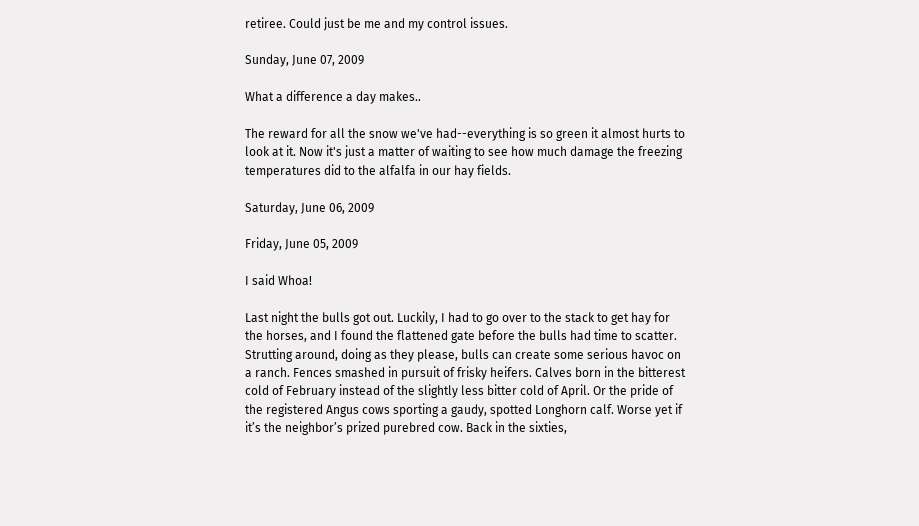retiree. Could just be me and my control issues.

Sunday, June 07, 2009

What a difference a day makes..

The reward for all the snow we've had--everything is so green it almost hurts to look at it. Now it's just a matter of waiting to see how much damage the freezing temperatures did to the alfalfa in our hay fields.

Saturday, June 06, 2009

Friday, June 05, 2009

I said Whoa!

Last night the bulls got out. Luckily, I had to go over to the stack to get hay for the horses, and I found the flattened gate before the bulls had time to scatter. Strutting around, doing as they please, bulls can create some serious havoc on a ranch. Fences smashed in pursuit of frisky heifers. Calves born in the bitterest cold of February instead of the slightly less bitter cold of April. Or the pride of the registered Angus cows sporting a gaudy, spotted Longhorn calf. Worse yet if it’s the neighbor’s prized purebred cow. Back in the sixties,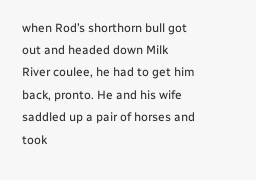when Rod’s shorthorn bull got out and headed down Milk River coulee, he had to get him back, pronto. He and his wife saddled up a pair of horses and took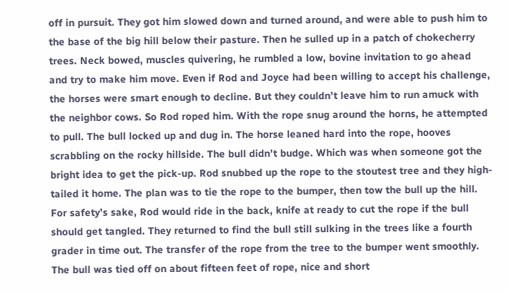off in pursuit. They got him slowed down and turned around, and were able to push him to the base of the big hill below their pasture. Then he sulled up in a patch of chokecherry trees. Neck bowed, muscles quivering, he rumbled a low, bovine invitation to go ahead and try to make him move. Even if Rod and Joyce had been willing to accept his challenge, the horses were smart enough to decline. But they couldn’t leave him to run amuck with the neighbor cows. So Rod roped him. With the rope snug around the horns, he attempted to pull. The bull locked up and dug in. The horse leaned hard into the rope, hooves scrabbling on the rocky hillside. The bull didn’t budge. Which was when someone got the bright idea to get the pick-up. Rod snubbed up the rope to the stoutest tree and they high-tailed it home. The plan was to tie the rope to the bumper, then tow the bull up the hill. For safety’s sake, Rod would ride in the back, knife at ready to cut the rope if the bull should get tangled. They returned to find the bull still sulking in the trees like a fourth grader in time out. The transfer of the rope from the tree to the bumper went smoothly. The bull was tied off on about fifteen feet of rope, nice and short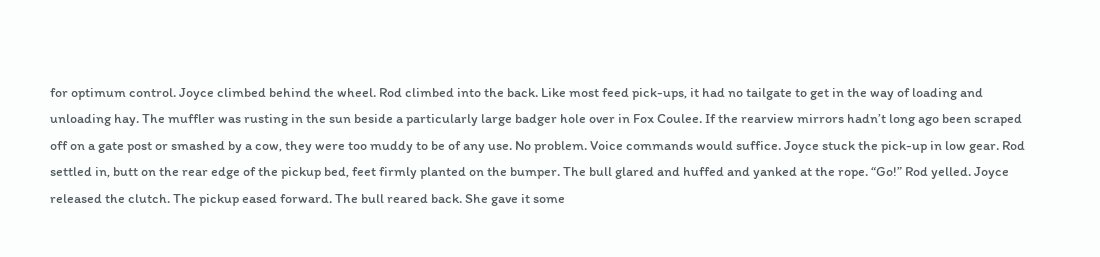for optimum control. Joyce climbed behind the wheel. Rod climbed into the back. Like most feed pick-ups, it had no tailgate to get in the way of loading and unloading hay. The muffler was rusting in the sun beside a particularly large badger hole over in Fox Coulee. If the rearview mirrors hadn’t long ago been scraped off on a gate post or smashed by a cow, they were too muddy to be of any use. No problem. Voice commands would suffice. Joyce stuck the pick-up in low gear. Rod settled in, butt on the rear edge of the pickup bed, feet firmly planted on the bumper. The bull glared and huffed and yanked at the rope. “Go!” Rod yelled. Joyce released the clutch. The pickup eased forward. The bull reared back. She gave it some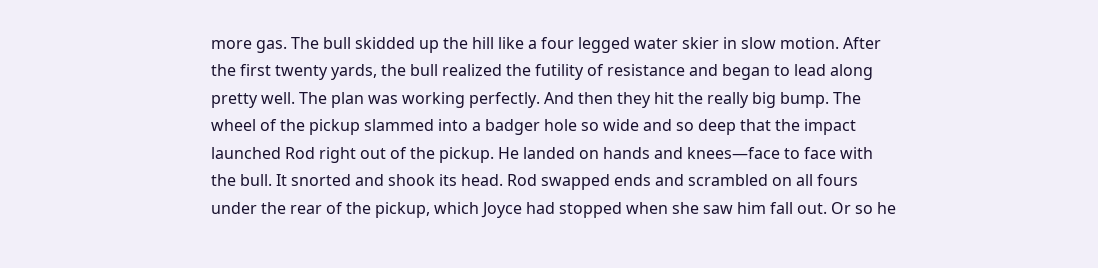more gas. The bull skidded up the hill like a four legged water skier in slow motion. After the first twenty yards, the bull realized the futility of resistance and began to lead along pretty well. The plan was working perfectly. And then they hit the really big bump. The wheel of the pickup slammed into a badger hole so wide and so deep that the impact launched Rod right out of the pickup. He landed on hands and knees—face to face with the bull. It snorted and shook its head. Rod swapped ends and scrambled on all fours under the rear of the pickup, which Joyce had stopped when she saw him fall out. Or so he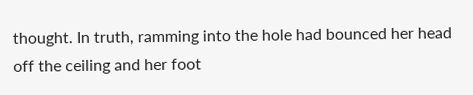thought. In truth, ramming into the hole had bounced her head off the ceiling and her foot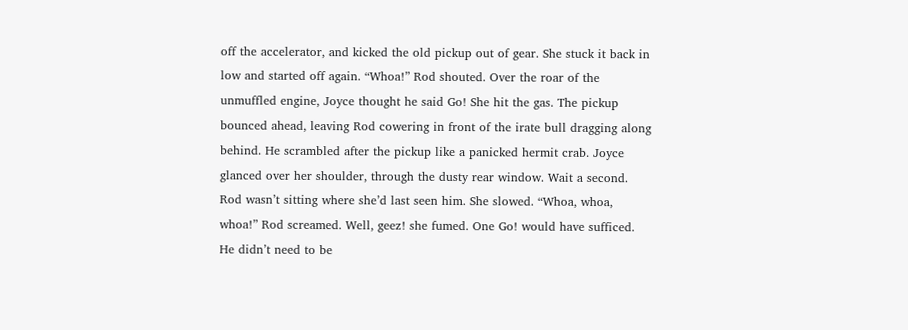off the accelerator, and kicked the old pickup out of gear. She stuck it back in low and started off again. “Whoa!” Rod shouted. Over the roar of the unmuffled engine, Joyce thought he said Go! She hit the gas. The pickup bounced ahead, leaving Rod cowering in front of the irate bull dragging along behind. He scrambled after the pickup like a panicked hermit crab. Joyce glanced over her shoulder, through the dusty rear window. Wait a second. Rod wasn’t sitting where she’d last seen him. She slowed. “Whoa, whoa, whoa!” Rod screamed. Well, geez! she fumed. One Go! would have sufficed. He didn’t need to be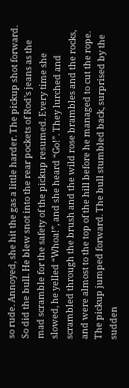so rude. Annoyed, she hit the gas a little harder. The pickup shot forward. So did the bull. He blew snot into the rear pockets of Rod’s jeans as the mad scramble for the safety of the pickup resumed. Every time she slowed, he yelled “Whoa!”, and she heard “Go!”. They lurched and scrambled through the brush and the wild rose brambles and the rocks, and were almost to the top of the hill before he managed to cut the rope. The pickup jumped forward. The bull stumbled back, surprised by the sudden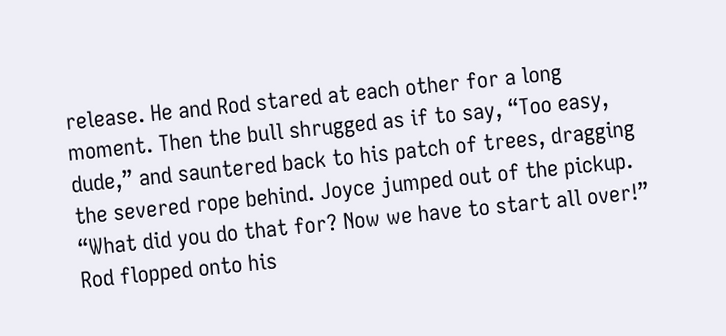release. He and Rod stared at each other for a long moment. Then the bull shrugged as if to say, “Too easy, dude,” and sauntered back to his patch of trees, dragging the severed rope behind. Joyce jumped out of the pickup. “What did you do that for? Now we have to start all over!” Rod flopped onto his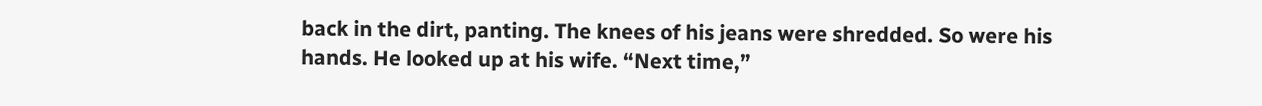back in the dirt, panting. The knees of his jeans were shredded. So were his hands. He looked up at his wife. “Next time,”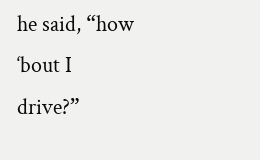he said, “how ‘bout I drive?”